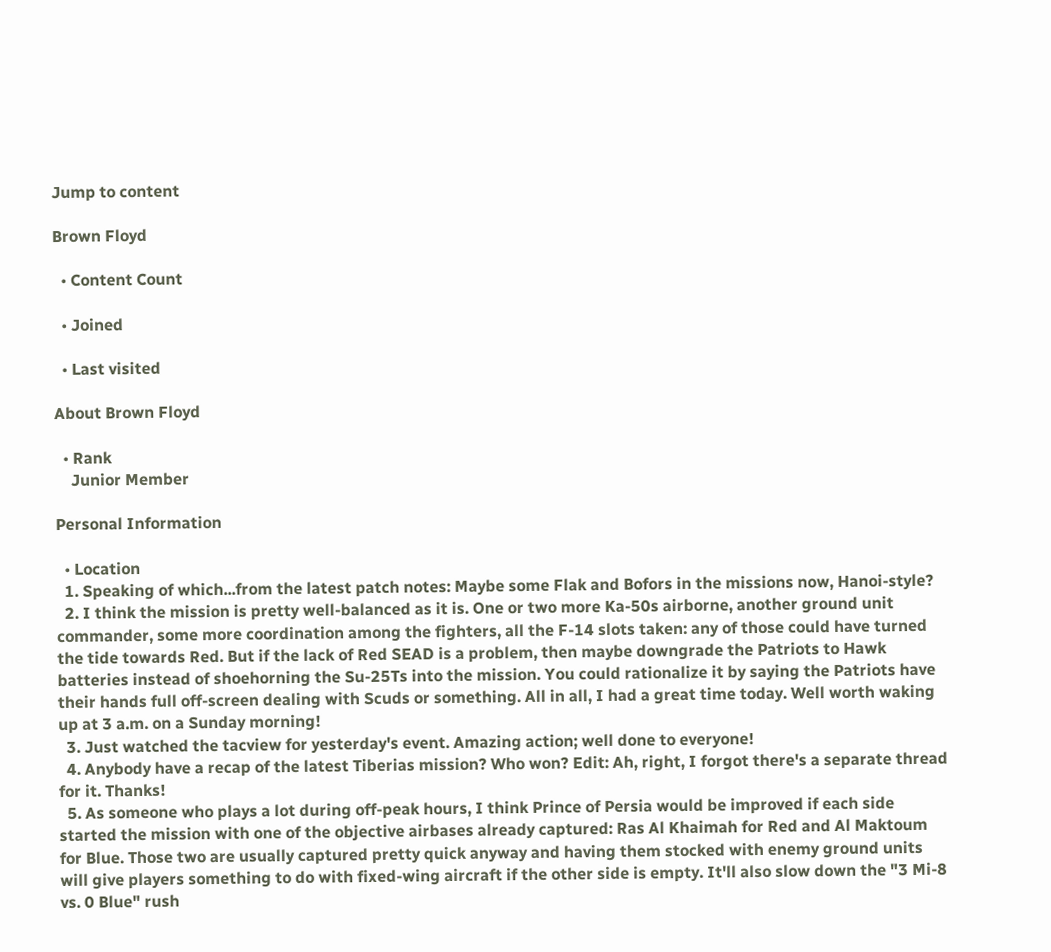Jump to content

Brown Floyd

  • Content Count

  • Joined

  • Last visited

About Brown Floyd

  • Rank
    Junior Member

Personal Information

  • Location
  1. Speaking of which...from the latest patch notes: Maybe some Flak and Bofors in the missions now, Hanoi-style?
  2. I think the mission is pretty well-balanced as it is. One or two more Ka-50s airborne, another ground unit commander, some more coordination among the fighters, all the F-14 slots taken: any of those could have turned the tide towards Red. But if the lack of Red SEAD is a problem, then maybe downgrade the Patriots to Hawk batteries instead of shoehorning the Su-25Ts into the mission. You could rationalize it by saying the Patriots have their hands full off-screen dealing with Scuds or something. All in all, I had a great time today. Well worth waking up at 3 a.m. on a Sunday morning!
  3. Just watched the tacview for yesterday's event. Amazing action; well done to everyone!
  4. Anybody have a recap of the latest Tiberias mission? Who won? Edit: Ah, right, I forgot there's a separate thread for it. Thanks!
  5. As someone who plays a lot during off-peak hours, I think Prince of Persia would be improved if each side started the mission with one of the objective airbases already captured: Ras Al Khaimah for Red and Al Maktoum for Blue. Those two are usually captured pretty quick anyway and having them stocked with enemy ground units will give players something to do with fixed-wing aircraft if the other side is empty. It'll also slow down the "3 Mi-8 vs. 0 Blue" rush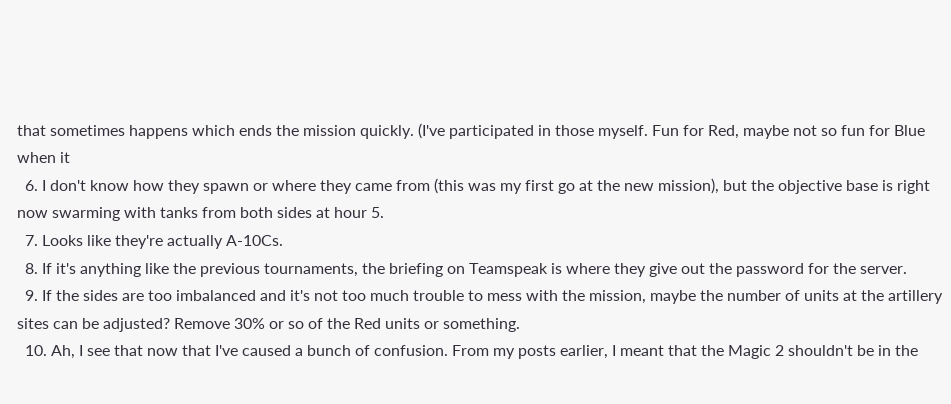that sometimes happens which ends the mission quickly. (I've participated in those myself. Fun for Red, maybe not so fun for Blue when it
  6. I don't know how they spawn or where they came from (this was my first go at the new mission), but the objective base is right now swarming with tanks from both sides at hour 5.
  7. Looks like they're actually A-10Cs.
  8. If it's anything like the previous tournaments, the briefing on Teamspeak is where they give out the password for the server.
  9. If the sides are too imbalanced and it's not too much trouble to mess with the mission, maybe the number of units at the artillery sites can be adjusted? Remove 30% or so of the Red units or something.
  10. Ah, I see that now that I've caused a bunch of confusion. From my posts earlier, I meant that the Magic 2 shouldn't be in the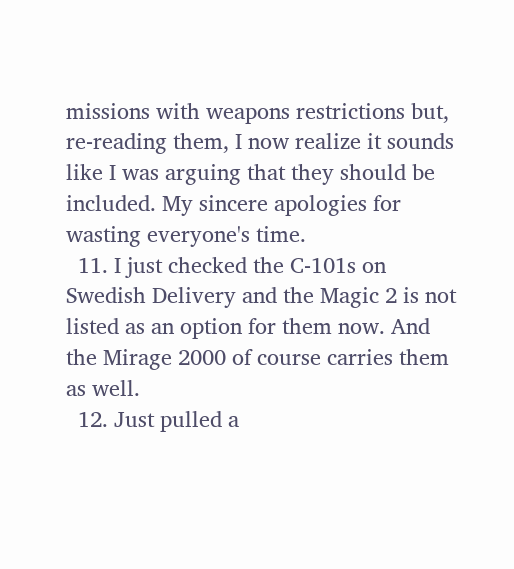missions with weapons restrictions but, re-reading them, I now realize it sounds like I was arguing that they should be included. My sincere apologies for wasting everyone's time.
  11. I just checked the C-101s on Swedish Delivery and the Magic 2 is not listed as an option for them now. And the Mirage 2000 of course carries them as well.
  12. Just pulled a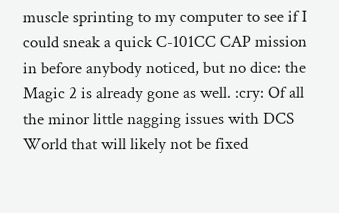muscle sprinting to my computer to see if I could sneak a quick C-101CC CAP mission in before anybody noticed, but no dice: the Magic 2 is already gone as well. :cry: Of all the minor little nagging issues with DCS World that will likely not be fixed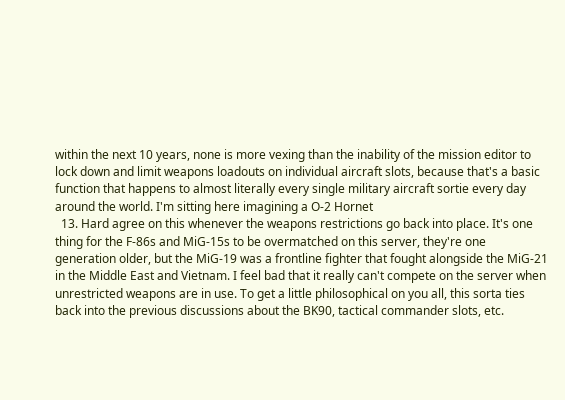within the next 10 years, none is more vexing than the inability of the mission editor to lock down and limit weapons loadouts on individual aircraft slots, because that's a basic function that happens to almost literally every single military aircraft sortie every day around the world. I'm sitting here imagining a O-2 Hornet
  13. Hard agree on this whenever the weapons restrictions go back into place. It's one thing for the F-86s and MiG-15s to be overmatched on this server, they're one generation older, but the MiG-19 was a frontline fighter that fought alongside the MiG-21 in the Middle East and Vietnam. I feel bad that it really can't compete on the server when unrestricted weapons are in use. To get a little philosophical on you all, this sorta ties back into the previous discussions about the BK90, tactical commander slots, etc.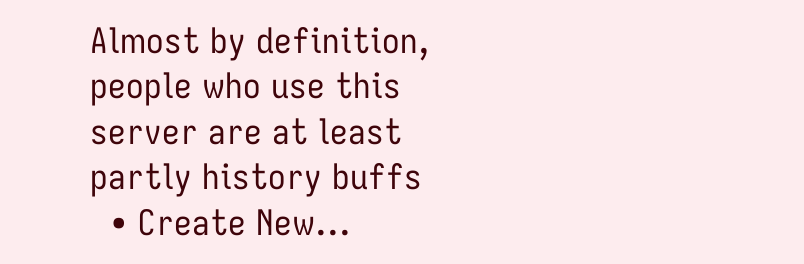Almost by definition, people who use this server are at least partly history buffs
  • Create New...